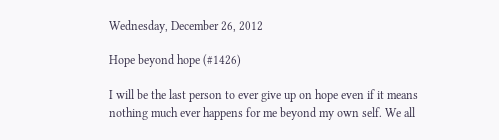Wednesday, December 26, 2012

Hope beyond hope (#1426)

I will be the last person to ever give up on hope even if it means nothing much ever happens for me beyond my own self. We all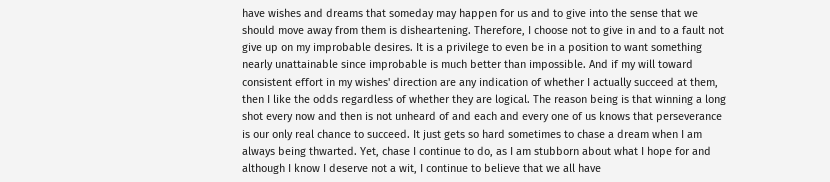have wishes and dreams that someday may happen for us and to give into the sense that we should move away from them is disheartening. Therefore, I choose not to give in and to a fault not give up on my improbable desires. It is a privilege to even be in a position to want something nearly unattainable since improbable is much better than impossible. And if my will toward consistent effort in my wishes' direction are any indication of whether I actually succeed at them, then I like the odds regardless of whether they are logical. The reason being is that winning a long shot every now and then is not unheard of and each and every one of us knows that perseverance is our only real chance to succeed. It just gets so hard sometimes to chase a dream when I am always being thwarted. Yet, chase I continue to do, as I am stubborn about what I hope for and although I know I deserve not a wit, I continue to believe that we all have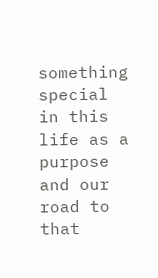something special in this life as a purpose and our road to that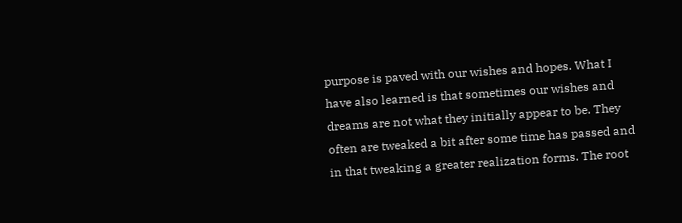purpose is paved with our wishes and hopes. What I have also learned is that sometimes our wishes and dreams are not what they initially appear to be. They often are tweaked a bit after some time has passed and in that tweaking a greater realization forms. The root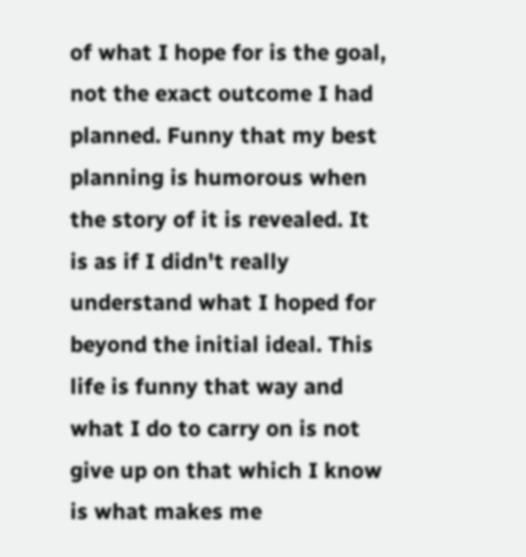of what I hope for is the goal, not the exact outcome I had planned. Funny that my best planning is humorous when the story of it is revealed. It is as if I didn't really understand what I hoped for beyond the initial ideal. This life is funny that way and what I do to carry on is not give up on that which I know is what makes me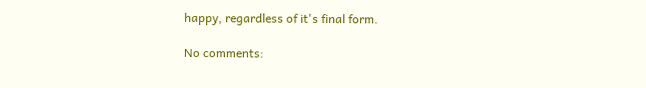happy, regardless of it's final form.

No comments: